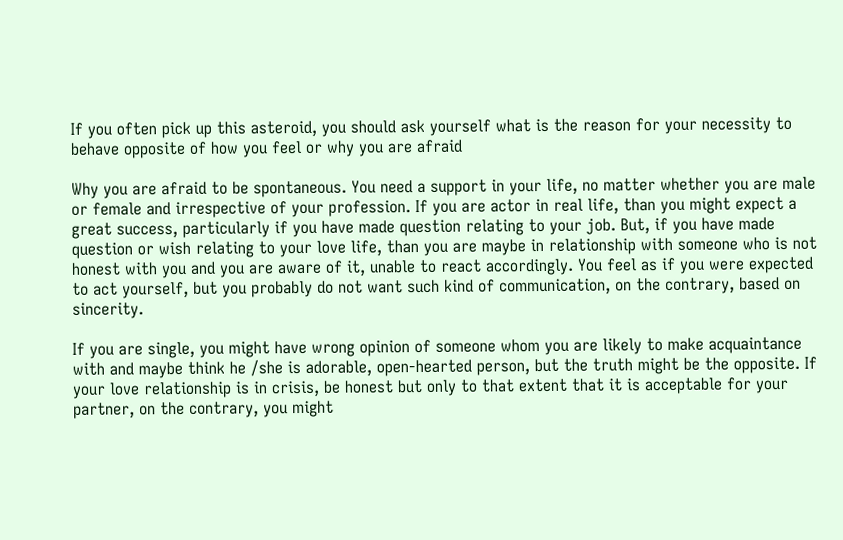If you often pick up this asteroid, you should ask yourself what is the reason for your necessity to behave opposite of how you feel or why you are afraid

Why you are afraid to be spontaneous. You need a support in your life, no matter whether you are male or female and irrespective of your profession. If you are actor in real life, than you might expect a great success, particularly if you have made question relating to your job. But, if you have made question or wish relating to your love life, than you are maybe in relationship with someone who is not honest with you and you are aware of it, unable to react accordingly. You feel as if you were expected  to act yourself, but you probably do not want such kind of communication, on the contrary, based on sincerity.

If you are single, you might have wrong opinion of someone whom you are likely to make acquaintance with and maybe think he /she is adorable, open-hearted person, but the truth might be the opposite. If your love relationship is in crisis, be honest but only to that extent that it is acceptable for your partner, on the contrary, you might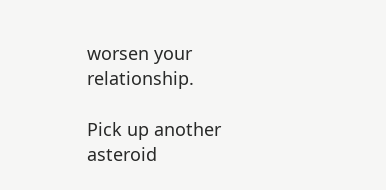worsen your relationship.

Pick up another asteroid